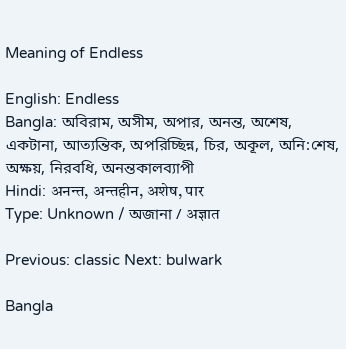Meaning of Endless

English: Endless
Bangla: অবিরাম, অসীম, অপার, অনন্ত, অশেষ, একটানা, আত্যন্তিক, অপরিচ্ছিন্ন, চির, অকূল, অনি:শেষ, অক্ষয়, নিরবধি, অনন্তকালব্যাপী
Hindi: अनन्त, अन्तहीन, अशेष, पार
Type: Unknown / অজানা / अज्ञात

Previous: classic Next: bulwark

Bangla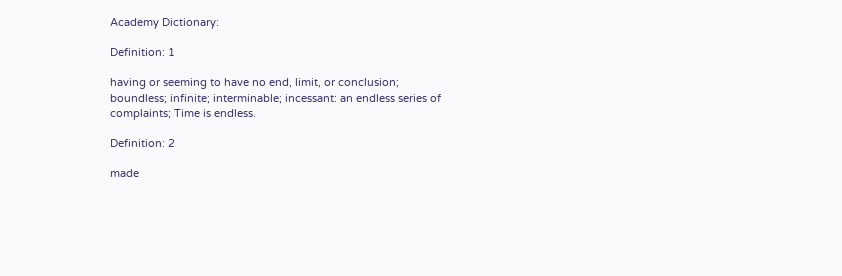Academy Dictionary:

Definition: 1

having or seeming to have no end, limit, or conclusion; boundless; infinite; interminable; incessant: an endless series of complaints; Time is endless.

Definition: 2

made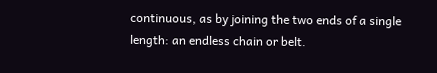continuous, as by joining the two ends of a single length: an endless chain or belt.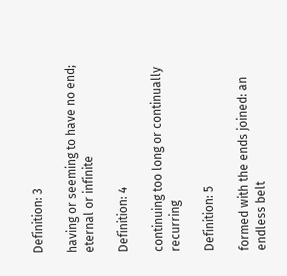Definition: 3

having or seeming to have no end; eternal or infinite

Definition: 4

continuing too long or continually recurring

Definition: 5

formed with the ends joined: an endless belt